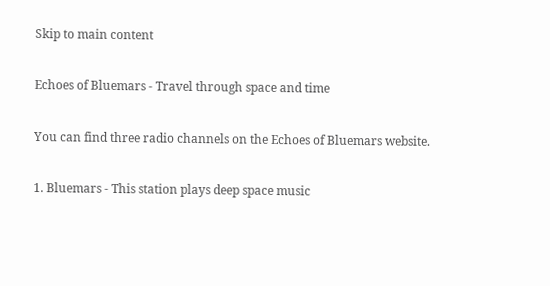Skip to main content

Echoes of Bluemars - Travel through space and time

You can find three radio channels on the Echoes of Bluemars website.

1. Bluemars - This station plays deep space music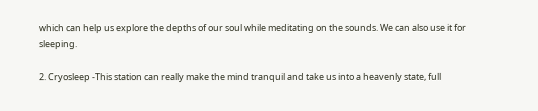which can help us explore the depths of our soul while meditating on the sounds. We can also use it for sleeping.

2. Cryosleep -This station can really make the mind tranquil and take us into a heavenly state, full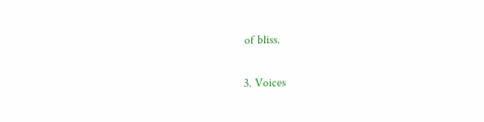of bliss.

3. Voices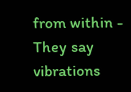from within - They say vibrations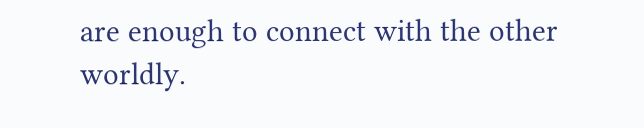are enough to connect with the other worldly.